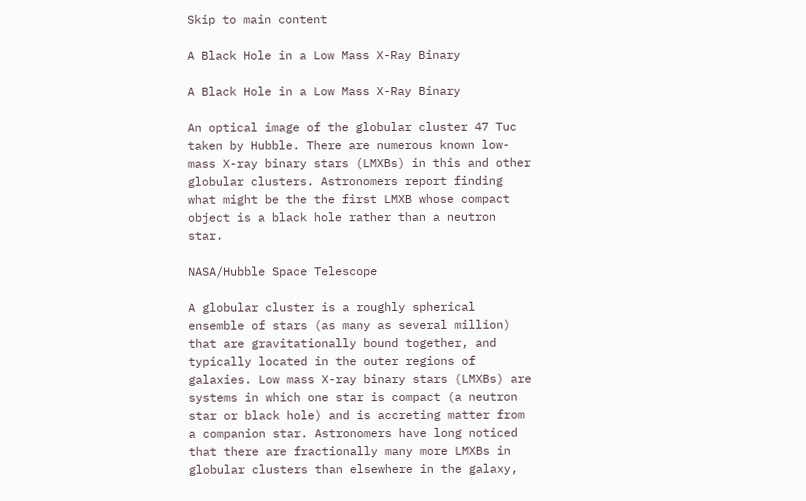Skip to main content

A Black Hole in a Low Mass X-Ray Binary

A Black Hole in a Low Mass X-Ray Binary

An optical image of the globular cluster 47 Tuc taken by Hubble. There are numerous known low-mass X-ray binary stars (LMXBs) in this and other globular clusters. Astronomers report finding what might be the the first LMXB whose compact object is a black hole rather than a neutron star.

NASA/Hubble Space Telescope

A globular cluster is a roughly spherical ensemble of stars (as many as several million) that are gravitationally bound together, and typically located in the outer regions of galaxies. Low mass X-ray binary stars (LMXBs) are systems in which one star is compact (a neutron star or black hole) and is accreting matter from a companion star. Astronomers have long noticed that there are fractionally many more LMXBs in globular clusters than elsewhere in the galaxy,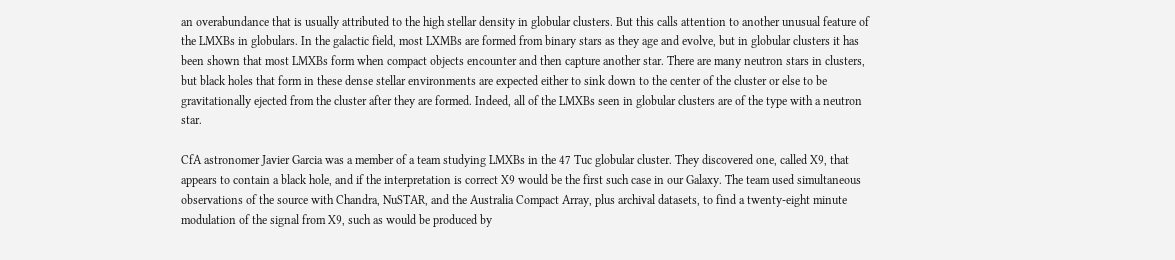an overabundance that is usually attributed to the high stellar density in globular clusters. But this calls attention to another unusual feature of the LMXBs in globulars. In the galactic field, most LXMBs are formed from binary stars as they age and evolve, but in globular clusters it has been shown that most LMXBs form when compact objects encounter and then capture another star. There are many neutron stars in clusters, but black holes that form in these dense stellar environments are expected either to sink down to the center of the cluster or else to be gravitationally ejected from the cluster after they are formed. Indeed, all of the LMXBs seen in globular clusters are of the type with a neutron star.

CfA astronomer Javier Garcia was a member of a team studying LMXBs in the 47 Tuc globular cluster. They discovered one, called X9, that appears to contain a black hole, and if the interpretation is correct X9 would be the first such case in our Galaxy. The team used simultaneous observations of the source with Chandra, NuSTAR, and the Australia Compact Array, plus archival datasets, to find a twenty-eight minute modulation of the signal from X9, such as would be produced by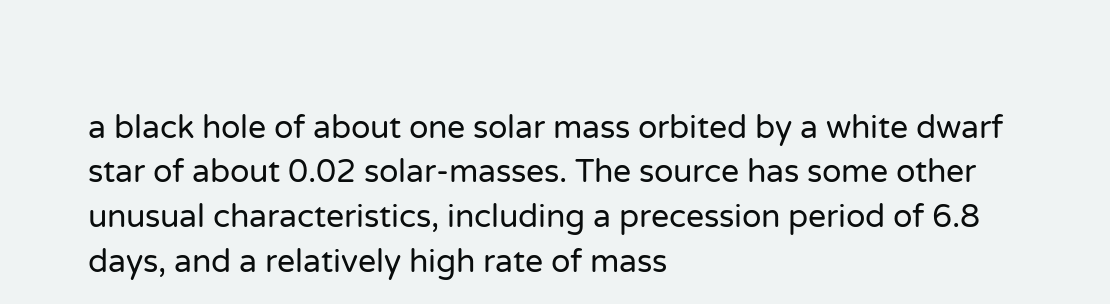a black hole of about one solar mass orbited by a white dwarf star of about 0.02 solar-masses. The source has some other unusual characteristics, including a precession period of 6.8 days, and a relatively high rate of mass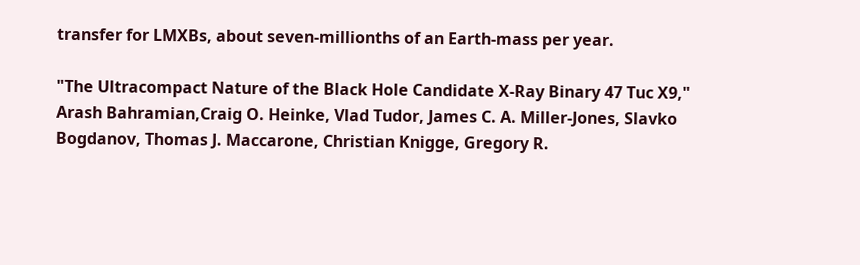transfer for LMXBs, about seven-millionths of an Earth-mass per year.

"The Ultracompact Nature of the Black Hole Candidate X-Ray Binary 47 Tuc X9," Arash Bahramian,Craig O. Heinke, Vlad Tudor, James C. A. Miller-Jones, Slavko Bogdanov, Thomas J. Maccarone, Christian Knigge, Gregory R.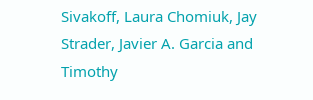Sivakoff, Laura Chomiuk, Jay Strader, Javier A. Garcia and Timothy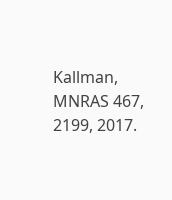Kallman, MNRAS 467, 2199, 2017.